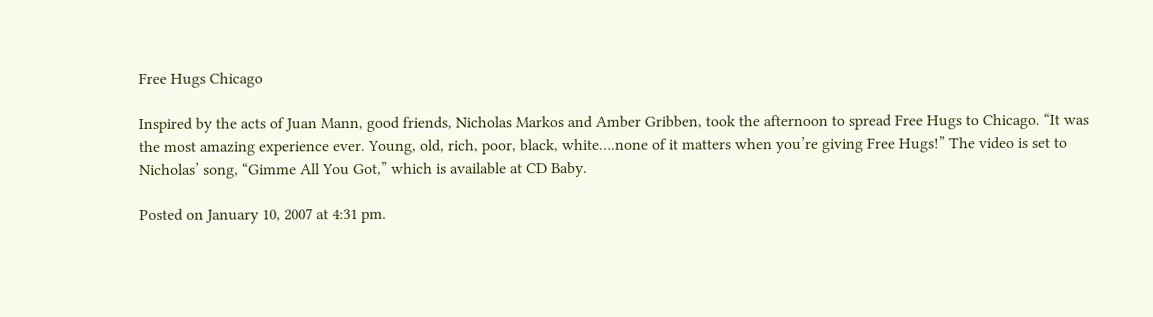Free Hugs Chicago

Inspired by the acts of Juan Mann, good friends, Nicholas Markos and Amber Gribben, took the afternoon to spread Free Hugs to Chicago. “It was the most amazing experience ever. Young, old, rich, poor, black, white….none of it matters when you’re giving Free Hugs!” The video is set to Nicholas’ song, “Gimme All You Got,” which is available at CD Baby.

Posted on January 10, 2007 at 4:31 pm.